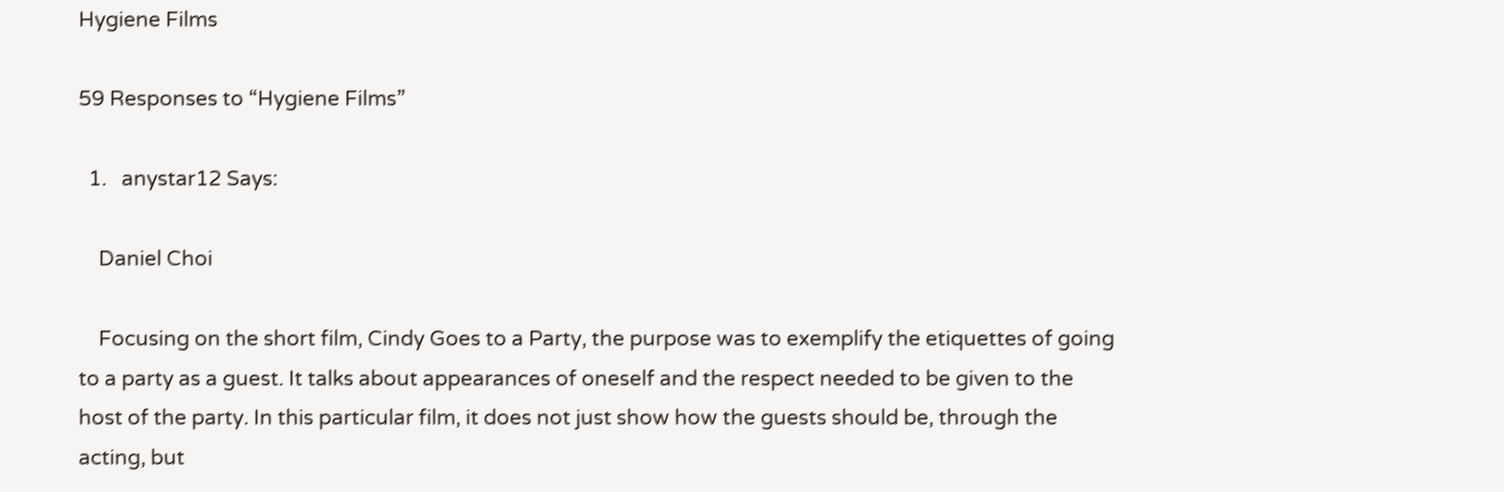Hygiene Films

59 Responses to “Hygiene Films”

  1.   anystar12 Says:

    Daniel Choi

    Focusing on the short film, Cindy Goes to a Party, the purpose was to exemplify the etiquettes of going to a party as a guest. It talks about appearances of oneself and the respect needed to be given to the host of the party. In this particular film, it does not just show how the guests should be, through the acting, but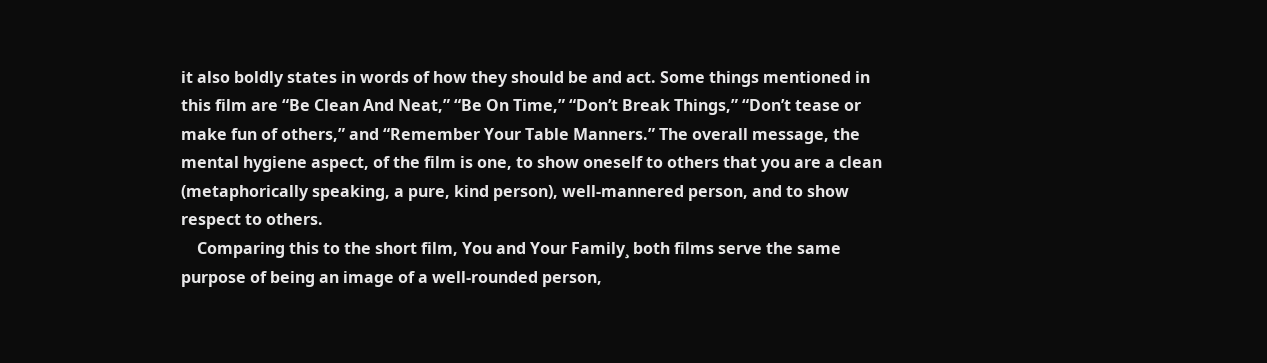it also boldly states in words of how they should be and act. Some things mentioned in this film are “Be Clean And Neat,” “Be On Time,” “Don’t Break Things,” “Don’t tease or make fun of others,” and “Remember Your Table Manners.” The overall message, the mental hygiene aspect, of the film is one, to show oneself to others that you are a clean (metaphorically speaking, a pure, kind person), well-mannered person, and to show respect to others.
    Comparing this to the short film, You and Your Family¸ both films serve the same purpose of being an image of a well-rounded person,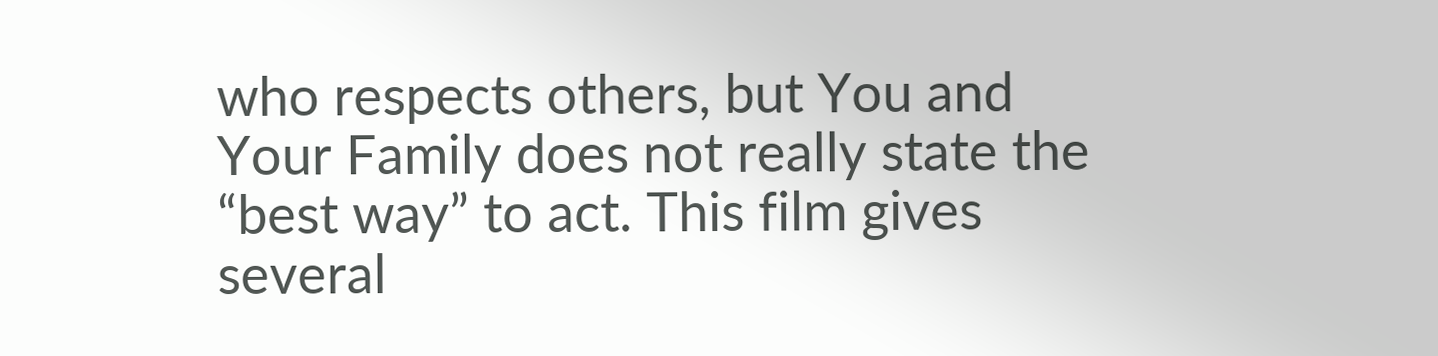who respects others, but You and Your Family does not really state the “best way” to act. This film gives several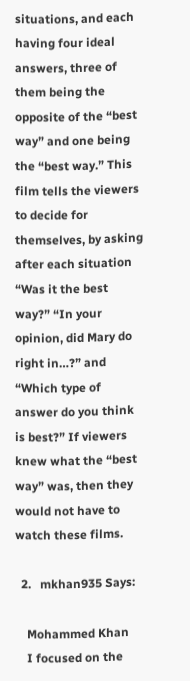situations, and each having four ideal answers, three of them being the opposite of the “best way” and one being the “best way.” This film tells the viewers to decide for themselves, by asking after each situation “Was it the best way?” “In your opinion, did Mary do right in…?” and “Which type of answer do you think is best?” If viewers knew what the “best way” was, then they would not have to watch these films.

  2.   mkhan935 Says:

    Mohammed Khan
    I focused on the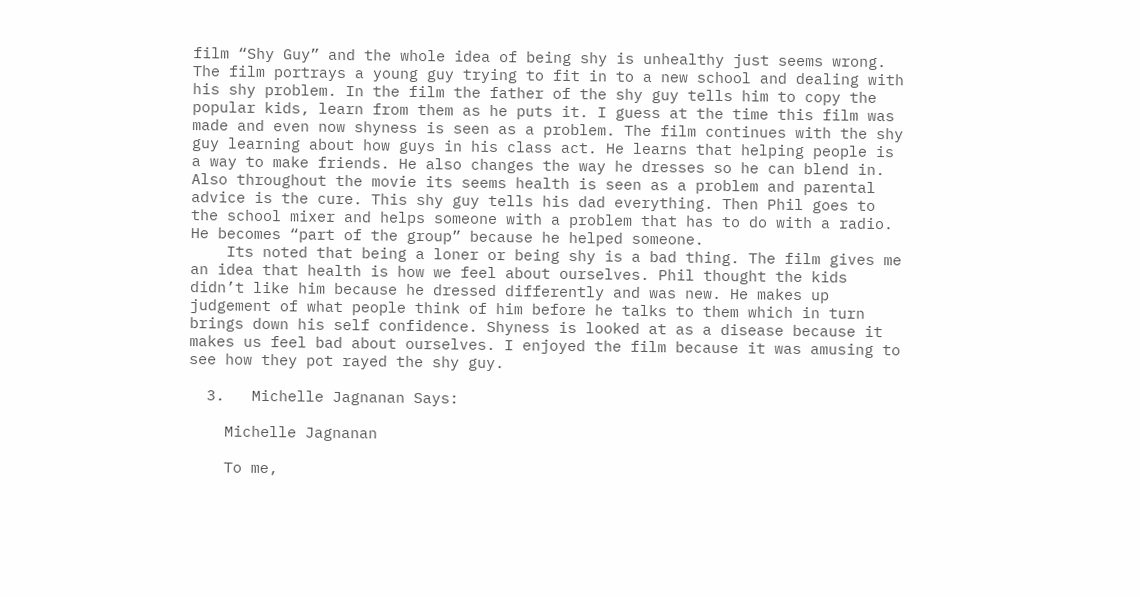film “Shy Guy” and the whole idea of being shy is unhealthy just seems wrong. The film portrays a young guy trying to fit in to a new school and dealing with his shy problem. In the film the father of the shy guy tells him to copy the popular kids, learn from them as he puts it. I guess at the time this film was made and even now shyness is seen as a problem. The film continues with the shy guy learning about how guys in his class act. He learns that helping people is a way to make friends. He also changes the way he dresses so he can blend in. Also throughout the movie its seems health is seen as a problem and parental advice is the cure. This shy guy tells his dad everything. Then Phil goes to the school mixer and helps someone with a problem that has to do with a radio. He becomes “part of the group” because he helped someone.
    Its noted that being a loner or being shy is a bad thing. The film gives me an idea that health is how we feel about ourselves. Phil thought the kids didn’t like him because he dressed differently and was new. He makes up judgement of what people think of him before he talks to them which in turn brings down his self confidence. Shyness is looked at as a disease because it makes us feel bad about ourselves. I enjoyed the film because it was amusing to see how they pot rayed the shy guy.

  3.   Michelle Jagnanan Says:

    Michelle Jagnanan

    To me,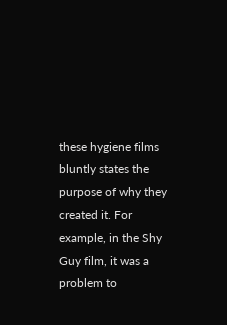these hygiene films bluntly states the purpose of why they created it. For example, in the Shy Guy film, it was a problem to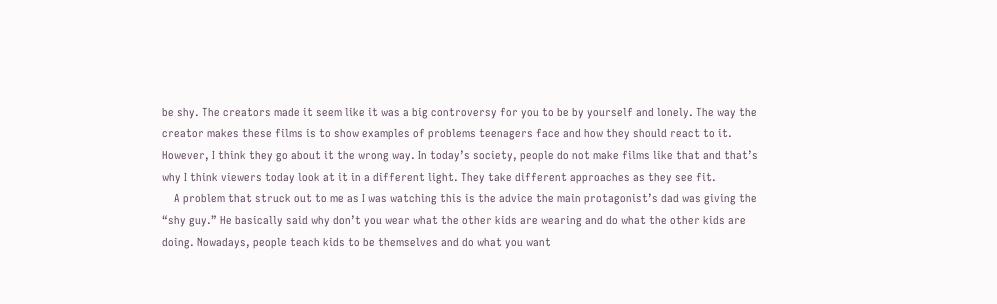be shy. The creators made it seem like it was a big controversy for you to be by yourself and lonely. The way the creator makes these films is to show examples of problems teenagers face and how they should react to it. However, I think they go about it the wrong way. In today’s society, people do not make films like that and that’s why I think viewers today look at it in a different light. They take different approaches as they see fit.
    A problem that struck out to me as I was watching this is the advice the main protagonist’s dad was giving the “shy guy.” He basically said why don’t you wear what the other kids are wearing and do what the other kids are doing. Nowadays, people teach kids to be themselves and do what you want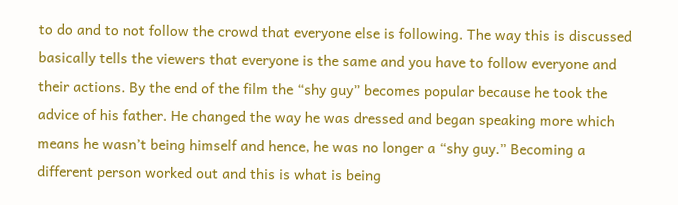to do and to not follow the crowd that everyone else is following. The way this is discussed basically tells the viewers that everyone is the same and you have to follow everyone and their actions. By the end of the film the “shy guy” becomes popular because he took the advice of his father. He changed the way he was dressed and began speaking more which means he wasn’t being himself and hence, he was no longer a “shy guy.” Becoming a different person worked out and this is what is being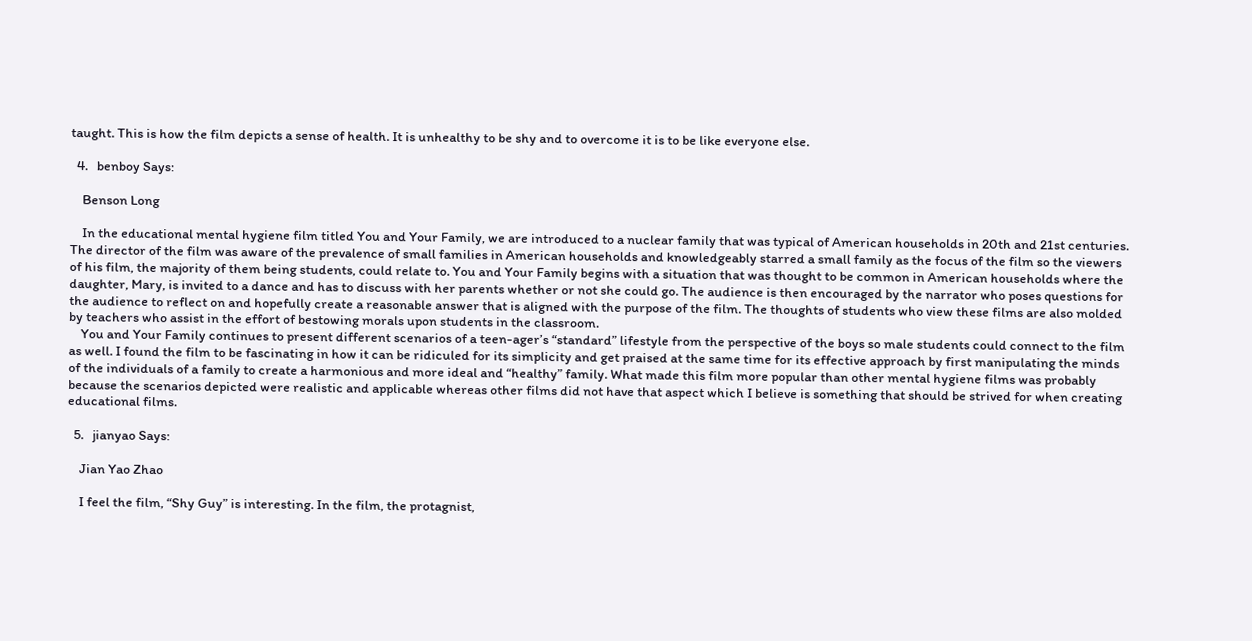taught. This is how the film depicts a sense of health. It is unhealthy to be shy and to overcome it is to be like everyone else.

  4.   benboy Says:

    Benson Long

    In the educational mental hygiene film titled You and Your Family, we are introduced to a nuclear family that was typical of American households in 20th and 21st centuries. The director of the film was aware of the prevalence of small families in American households and knowledgeably starred a small family as the focus of the film so the viewers of his film, the majority of them being students, could relate to. You and Your Family begins with a situation that was thought to be common in American households where the daughter, Mary, is invited to a dance and has to discuss with her parents whether or not she could go. The audience is then encouraged by the narrator who poses questions for the audience to reflect on and hopefully create a reasonable answer that is aligned with the purpose of the film. The thoughts of students who view these films are also molded by teachers who assist in the effort of bestowing morals upon students in the classroom.
    You and Your Family continues to present different scenarios of a teen-ager’s “standard” lifestyle from the perspective of the boys so male students could connect to the film as well. I found the film to be fascinating in how it can be ridiculed for its simplicity and get praised at the same time for its effective approach by first manipulating the minds of the individuals of a family to create a harmonious and more ideal and “healthy” family. What made this film more popular than other mental hygiene films was probably because the scenarios depicted were realistic and applicable whereas other films did not have that aspect which I believe is something that should be strived for when creating educational films.

  5.   jianyao Says:

    Jian Yao Zhao

    I feel the film, “Shy Guy” is interesting. In the film, the protagnist,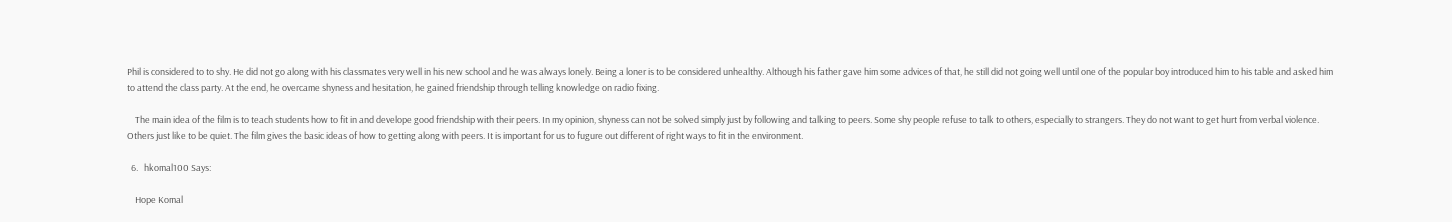Phil is considered to to shy. He did not go along with his classmates very well in his new school and he was always lonely. Being a loner is to be considered unhealthy. Although his father gave him some advices of that, he still did not going well until one of the popular boy introduced him to his table and asked him to attend the class party. At the end, he overcame shyness and hesitation, he gained friendship through telling knowledge on radio fixing.

    The main idea of the film is to teach students how to fit in and develope good friendship with their peers. In my opinion, shyness can not be solved simply just by following and talking to peers. Some shy people refuse to talk to others, especially to strangers. They do not want to get hurt from verbal violence. Others just like to be quiet. The film gives the basic ideas of how to getting along with peers. It is important for us to fugure out different of right ways to fit in the environment.

  6.   hkomal100 Says:

    Hope Komal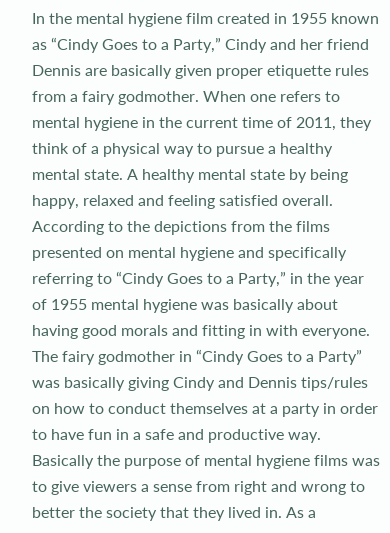In the mental hygiene film created in 1955 known as “Cindy Goes to a Party,” Cindy and her friend Dennis are basically given proper etiquette rules from a fairy godmother. When one refers to mental hygiene in the current time of 2011, they think of a physical way to pursue a healthy mental state. A healthy mental state by being happy, relaxed and feeling satisfied overall. According to the depictions from the films presented on mental hygiene and specifically referring to “Cindy Goes to a Party,” in the year of 1955 mental hygiene was basically about having good morals and fitting in with everyone. The fairy godmother in “Cindy Goes to a Party” was basically giving Cindy and Dennis tips/rules on how to conduct themselves at a party in order to have fun in a safe and productive way. Basically the purpose of mental hygiene films was to give viewers a sense from right and wrong to better the society that they lived in. As a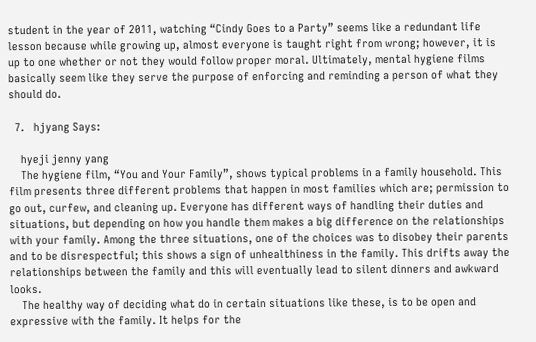student in the year of 2011, watching “Cindy Goes to a Party” seems like a redundant life lesson because while growing up, almost everyone is taught right from wrong; however, it is up to one whether or not they would follow proper moral. Ultimately, mental hygiene films basically seem like they serve the purpose of enforcing and reminding a person of what they should do.

  7.   hjyang Says:

    hyeji jenny yang
    The hygiene film, “You and Your Family”, shows typical problems in a family household. This film presents three different problems that happen in most families which are; permission to go out, curfew, and cleaning up. Everyone has different ways of handling their duties and situations, but depending on how you handle them makes a big difference on the relationships with your family. Among the three situations, one of the choices was to disobey their parents and to be disrespectful; this shows a sign of unhealthiness in the family. This drifts away the relationships between the family and this will eventually lead to silent dinners and awkward looks.
    The healthy way of deciding what do in certain situations like these, is to be open and expressive with the family. It helps for the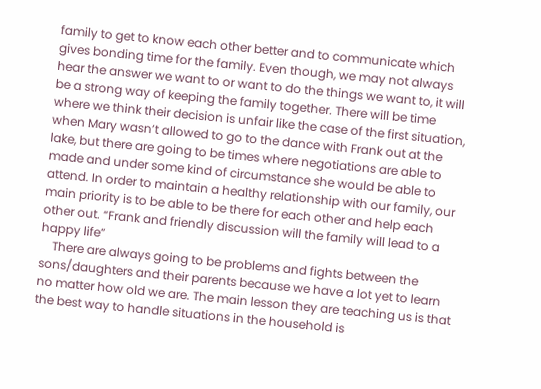family to get to know each other better and to communicate which gives bonding time for the family. Even though, we may not always hear the answer we want to or want to do the things we want to, it will be a strong way of keeping the family together. There will be time where we think their decision is unfair like the case of the first situation, when Mary wasn’t allowed to go to the dance with Frank out at the lake, but there are going to be times where negotiations are able to made and under some kind of circumstance she would be able to attend. In order to maintain a healthy relationship with our family, our main priority is to be able to be there for each other and help each other out. “Frank and friendly discussion will the family will lead to a happy life”
    There are always going to be problems and fights between the sons/daughters and their parents because we have a lot yet to learn no matter how old we are. The main lesson they are teaching us is that the best way to handle situations in the household is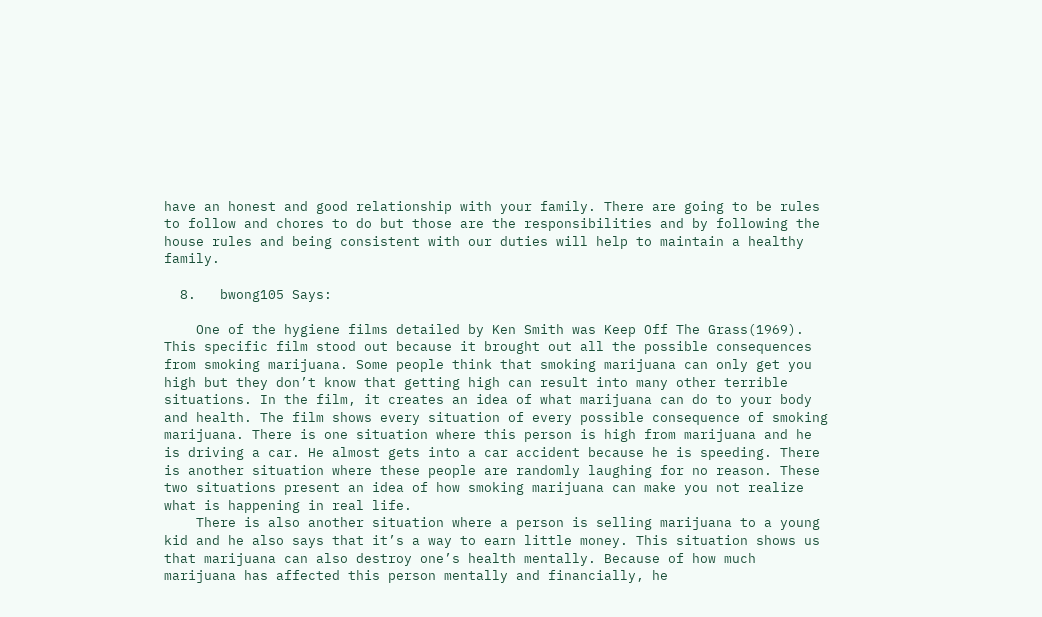have an honest and good relationship with your family. There are going to be rules to follow and chores to do but those are the responsibilities and by following the house rules and being consistent with our duties will help to maintain a healthy family.

  8.   bwong105 Says:

    One of the hygiene films detailed by Ken Smith was Keep Off The Grass(1969). This specific film stood out because it brought out all the possible consequences from smoking marijuana. Some people think that smoking marijuana can only get you high but they don’t know that getting high can result into many other terrible situations. In the film, it creates an idea of what marijuana can do to your body and health. The film shows every situation of every possible consequence of smoking marijuana. There is one situation where this person is high from marijuana and he is driving a car. He almost gets into a car accident because he is speeding. There is another situation where these people are randomly laughing for no reason. These two situations present an idea of how smoking marijuana can make you not realize what is happening in real life.
    There is also another situation where a person is selling marijuana to a young kid and he also says that it’s a way to earn little money. This situation shows us that marijuana can also destroy one’s health mentally. Because of how much marijuana has affected this person mentally and financially, he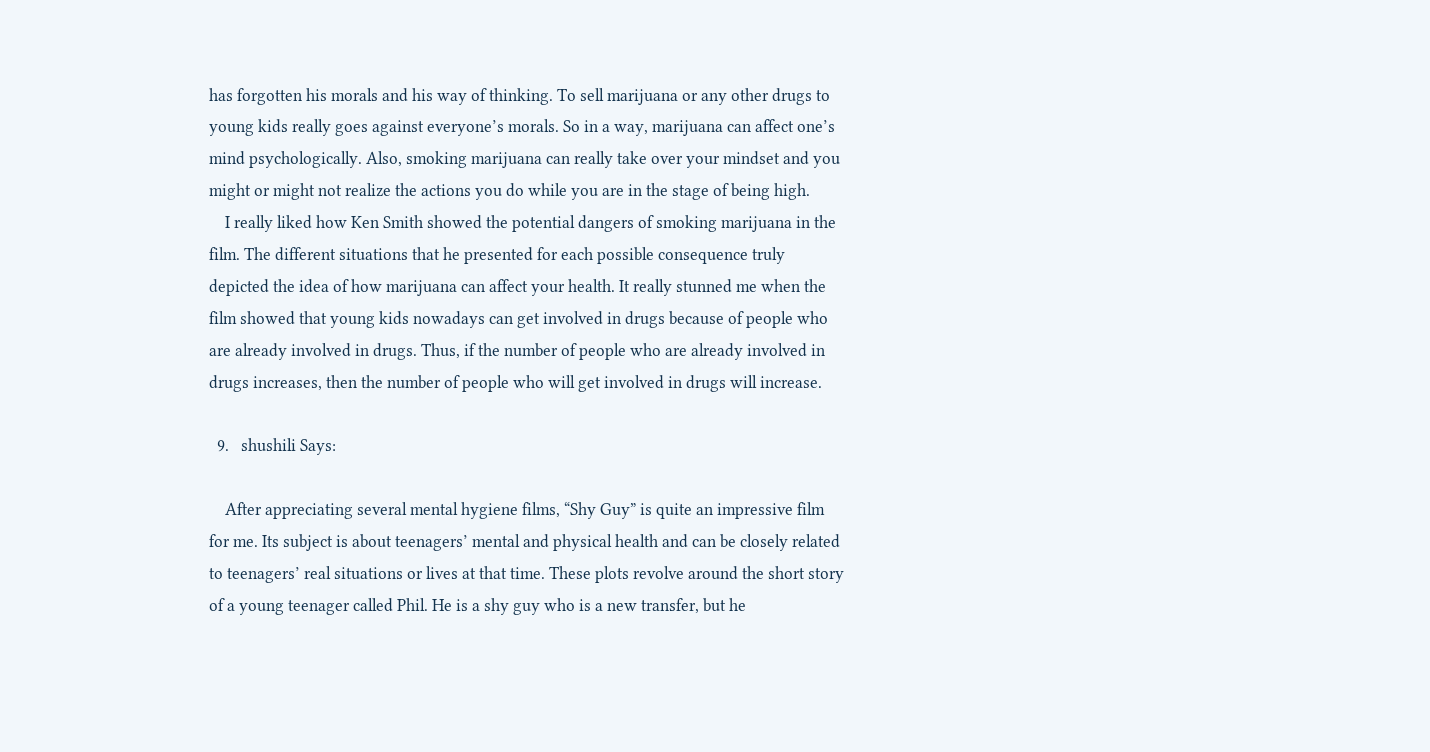has forgotten his morals and his way of thinking. To sell marijuana or any other drugs to young kids really goes against everyone’s morals. So in a way, marijuana can affect one’s mind psychologically. Also, smoking marijuana can really take over your mindset and you might or might not realize the actions you do while you are in the stage of being high.
    I really liked how Ken Smith showed the potential dangers of smoking marijuana in the film. The different situations that he presented for each possible consequence truly depicted the idea of how marijuana can affect your health. It really stunned me when the film showed that young kids nowadays can get involved in drugs because of people who are already involved in drugs. Thus, if the number of people who are already involved in drugs increases, then the number of people who will get involved in drugs will increase.

  9.   shushili Says:

    After appreciating several mental hygiene films, “Shy Guy” is quite an impressive film for me. Its subject is about teenagers’ mental and physical health and can be closely related to teenagers’ real situations or lives at that time. These plots revolve around the short story of a young teenager called Phil. He is a shy guy who is a new transfer, but he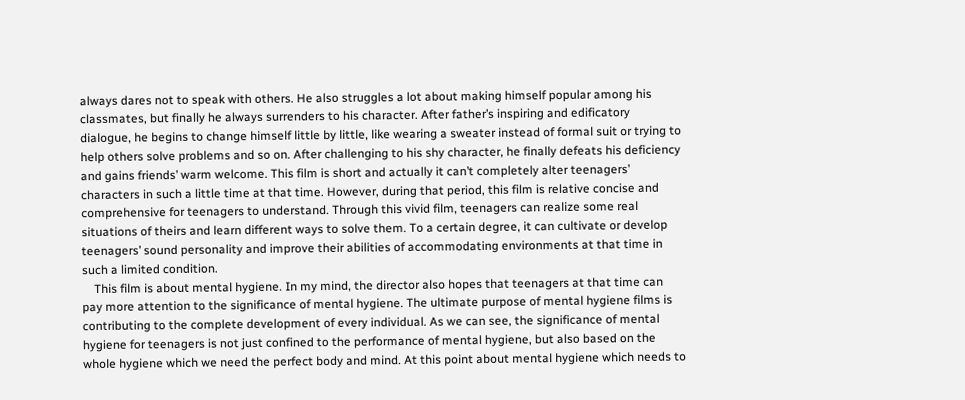always dares not to speak with others. He also struggles a lot about making himself popular among his classmates, but finally he always surrenders to his character. After father’s inspiring and edificatory dialogue, he begins to change himself little by little, like wearing a sweater instead of formal suit or trying to help others solve problems and so on. After challenging to his shy character, he finally defeats his deficiency and gains friends’ warm welcome. This film is short and actually it can’t completely alter teenagers’ characters in such a little time at that time. However, during that period, this film is relative concise and comprehensive for teenagers to understand. Through this vivid film, teenagers can realize some real situations of theirs and learn different ways to solve them. To a certain degree, it can cultivate or develop teenagers’ sound personality and improve their abilities of accommodating environments at that time in such a limited condition.
    This film is about mental hygiene. In my mind, the director also hopes that teenagers at that time can pay more attention to the significance of mental hygiene. The ultimate purpose of mental hygiene films is contributing to the complete development of every individual. As we can see, the significance of mental hygiene for teenagers is not just confined to the performance of mental hygiene, but also based on the whole hygiene which we need the perfect body and mind. At this point about mental hygiene which needs to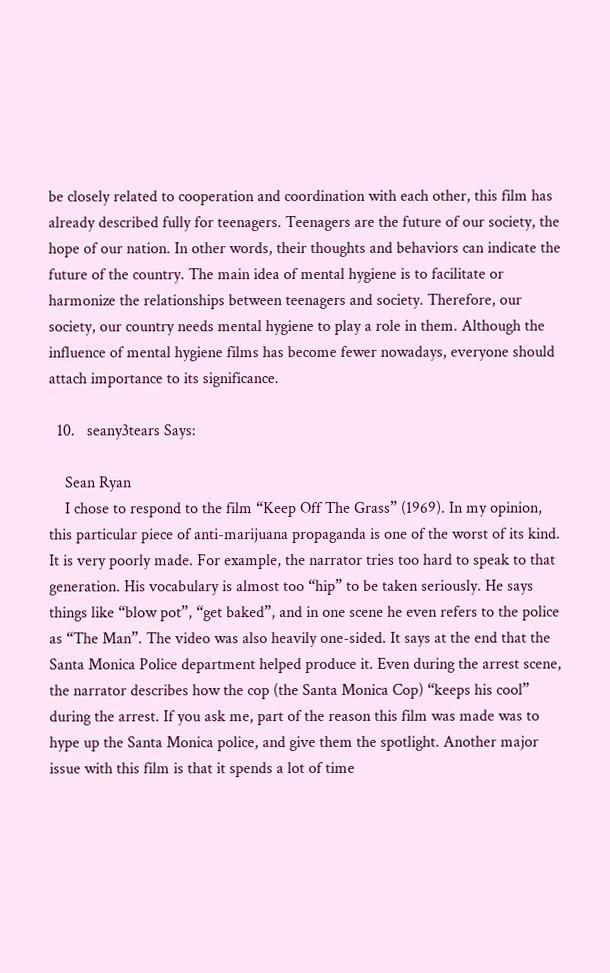be closely related to cooperation and coordination with each other, this film has already described fully for teenagers. Teenagers are the future of our society, the hope of our nation. In other words, their thoughts and behaviors can indicate the future of the country. The main idea of mental hygiene is to facilitate or harmonize the relationships between teenagers and society. Therefore, our society, our country needs mental hygiene to play a role in them. Although the influence of mental hygiene films has become fewer nowadays, everyone should attach importance to its significance.

  10.   seany3tears Says:

    Sean Ryan
    I chose to respond to the film “Keep Off The Grass” (1969). In my opinion, this particular piece of anti-marijuana propaganda is one of the worst of its kind. It is very poorly made. For example, the narrator tries too hard to speak to that generation. His vocabulary is almost too “hip” to be taken seriously. He says things like “blow pot”, “get baked”, and in one scene he even refers to the police as “The Man”. The video was also heavily one-sided. It says at the end that the Santa Monica Police department helped produce it. Even during the arrest scene, the narrator describes how the cop (the Santa Monica Cop) “keeps his cool” during the arrest. If you ask me, part of the reason this film was made was to hype up the Santa Monica police, and give them the spotlight. Another major issue with this film is that it spends a lot of time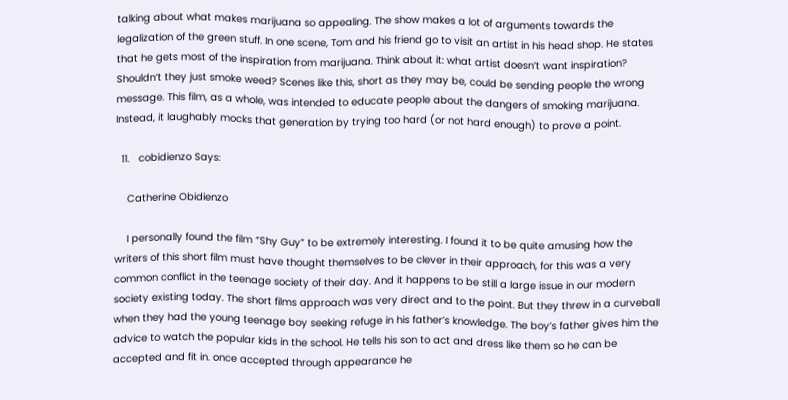talking about what makes marijuana so appealing. The show makes a lot of arguments towards the legalization of the green stuff. In one scene, Tom and his friend go to visit an artist in his head shop. He states that he gets most of the inspiration from marijuana. Think about it: what artist doesn’t want inspiration? Shouldn’t they just smoke weed? Scenes like this, short as they may be, could be sending people the wrong message. This film, as a whole, was intended to educate people about the dangers of smoking marijuana. Instead, it laughably mocks that generation by trying too hard (or not hard enough) to prove a point.

  11.   cobidienzo Says:

    Catherine Obidienzo

    I personally found the film “Shy Guy” to be extremely interesting. I found it to be quite amusing how the writers of this short film must have thought themselves to be clever in their approach, for this was a very common conflict in the teenage society of their day. And it happens to be still a large issue in our modern society existing today. The short films approach was very direct and to the point. But they threw in a curveball when they had the young teenage boy seeking refuge in his father’s knowledge. The boy’s father gives him the advice to watch the popular kids in the school. He tells his son to act and dress like them so he can be accepted and fit in. once accepted through appearance he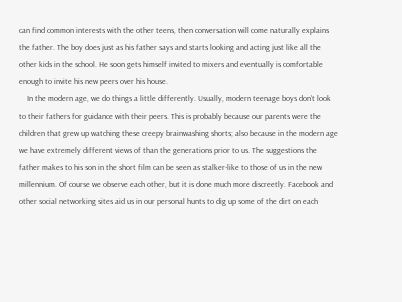can find common interests with the other teens, then conversation will come naturally explains the father. The boy does just as his father says and starts looking and acting just like all the other kids in the school. He soon gets himself invited to mixers and eventually is comfortable enough to invite his new peers over his house.
    In the modern age, we do things a little differently. Usually, modern teenage boys don’t look to their fathers for guidance with their peers. This is probably because our parents were the children that grew up watching these creepy brainwashing shorts; also because in the modern age we have extremely different views of than the generations prior to us. The suggestions the father makes to his son in the short film can be seen as stalker-like to those of us in the new millennium. Of course we observe each other, but it is done much more discreetly. Facebook and other social networking sites aid us in our personal hunts to dig up some of the dirt on each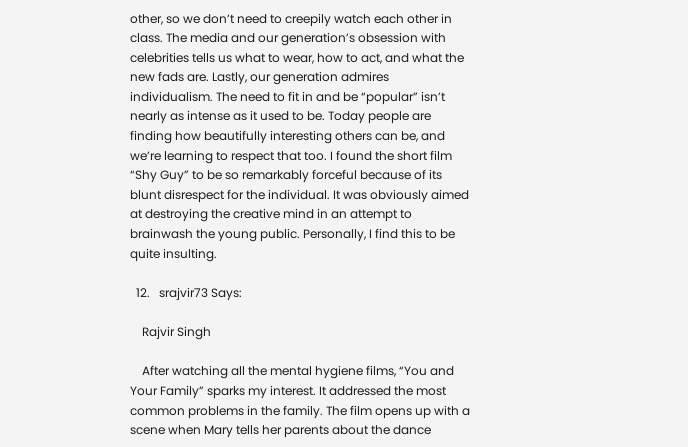other, so we don’t need to creepily watch each other in class. The media and our generation’s obsession with celebrities tells us what to wear, how to act, and what the new fads are. Lastly, our generation admires individualism. The need to fit in and be “popular” isn’t nearly as intense as it used to be. Today people are finding how beautifully interesting others can be, and we’re learning to respect that too. I found the short film “Shy Guy” to be so remarkably forceful because of its blunt disrespect for the individual. It was obviously aimed at destroying the creative mind in an attempt to brainwash the young public. Personally, I find this to be quite insulting.

  12.   srajvir73 Says:

    Rajvir Singh

    After watching all the mental hygiene films, “You and Your Family” sparks my interest. It addressed the most common problems in the family. The film opens up with a scene when Mary tells her parents about the dance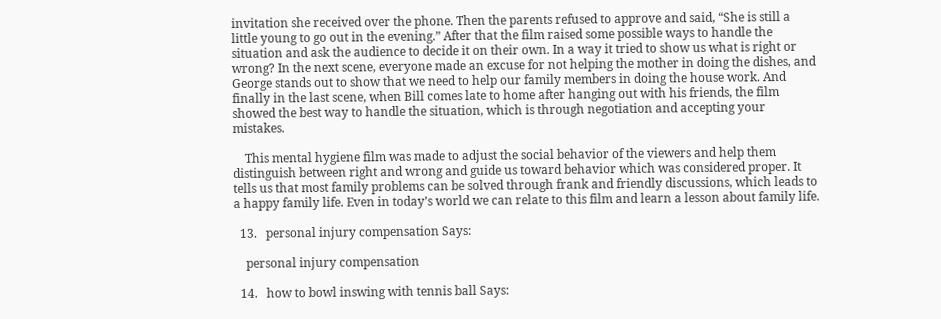invitation she received over the phone. Then the parents refused to approve and said, “She is still a little young to go out in the evening.” After that the film raised some possible ways to handle the situation and ask the audience to decide it on their own. In a way it tried to show us what is right or wrong? In the next scene, everyone made an excuse for not helping the mother in doing the dishes, and George stands out to show that we need to help our family members in doing the house work. And finally in the last scene, when Bill comes late to home after hanging out with his friends, the film showed the best way to handle the situation, which is through negotiation and accepting your mistakes.

    This mental hygiene film was made to adjust the social behavior of the viewers and help them distinguish between right and wrong and guide us toward behavior which was considered proper. It tells us that most family problems can be solved through frank and friendly discussions, which leads to a happy family life. Even in today’s world we can relate to this film and learn a lesson about family life.

  13.   personal injury compensation Says:

    personal injury compensation

  14.   how to bowl inswing with tennis ball Says: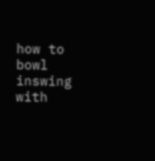how to bowl inswing with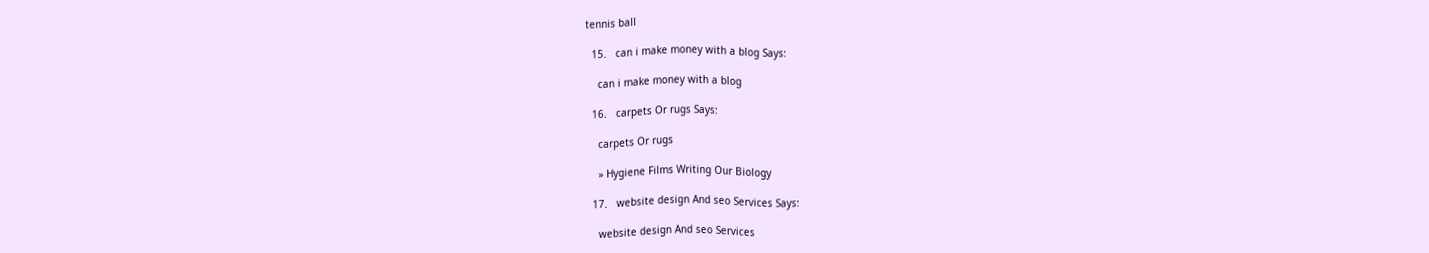tennis ball

  15.   can i make money with a blog Says:

    can i make money with a blog

  16.   carpets Or rugs Says:

    carpets Or rugs

    » Hygiene Films Writing Our Biology

  17.   website design And seo Services Says:

    website design And seo Services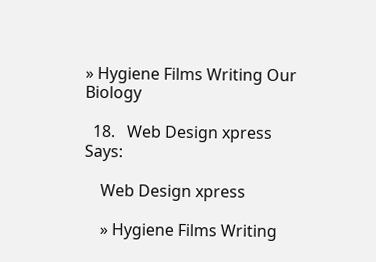» Hygiene Films Writing Our Biology

  18.   Web Design xpress Says:

    Web Design xpress

    » Hygiene Films Writing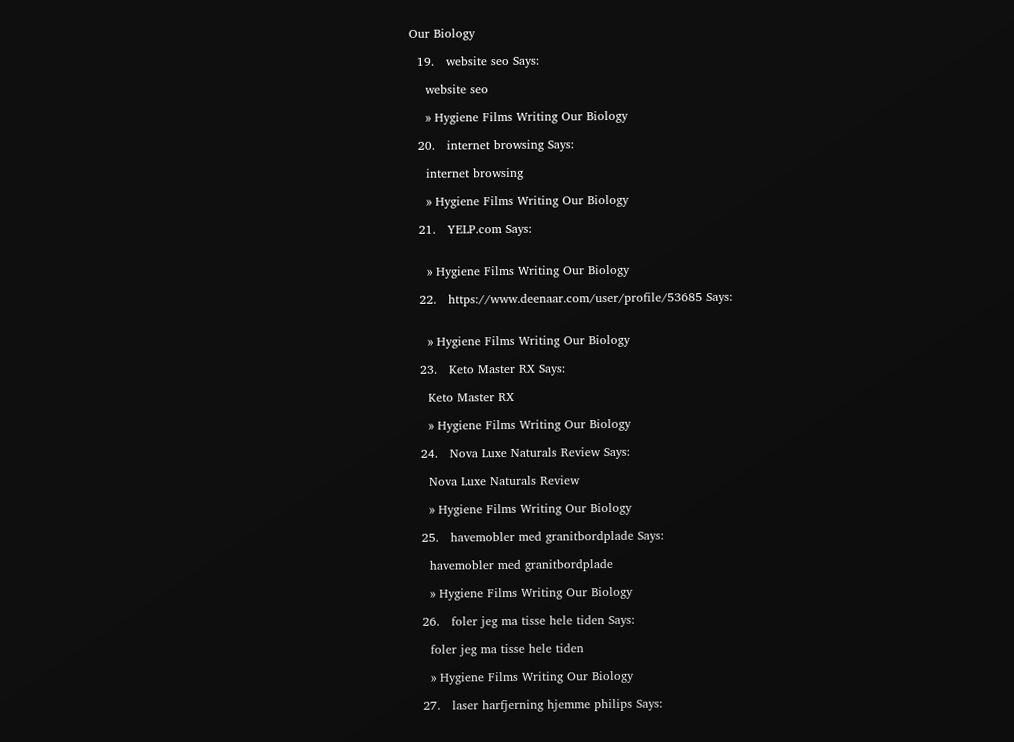Our Biology

  19.   website seo Says:

    website seo

    » Hygiene Films Writing Our Biology

  20.   internet browsing Says:

    internet browsing

    » Hygiene Films Writing Our Biology

  21.   YELP.com Says:


    » Hygiene Films Writing Our Biology

  22.   https://www.deenaar.com/user/profile/53685 Says:


    » Hygiene Films Writing Our Biology

  23.   Keto Master RX Says:

    Keto Master RX

    » Hygiene Films Writing Our Biology

  24.   Nova Luxe Naturals Review Says:

    Nova Luxe Naturals Review

    » Hygiene Films Writing Our Biology

  25.   havemobler med granitbordplade Says:

    havemobler med granitbordplade

    » Hygiene Films Writing Our Biology

  26.   foler jeg ma tisse hele tiden Says:

    foler jeg ma tisse hele tiden

    » Hygiene Films Writing Our Biology

  27.   laser harfjerning hjemme philips Says: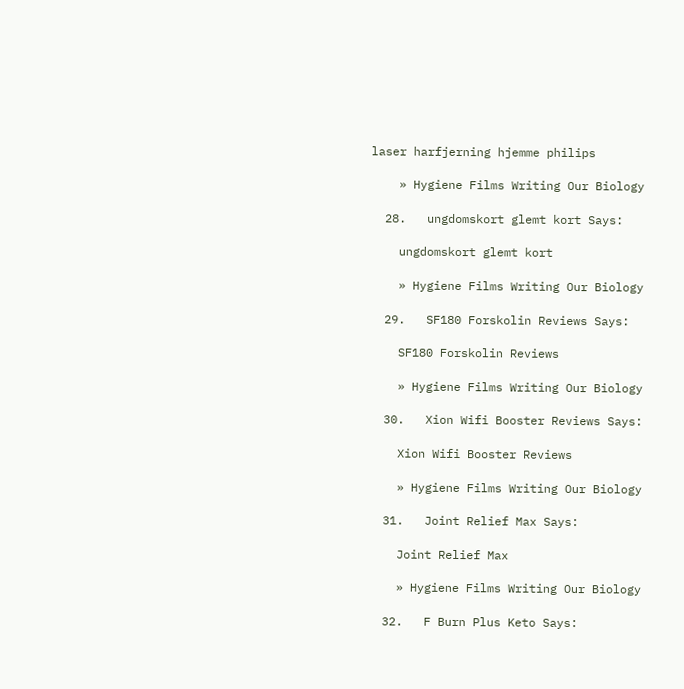laser harfjerning hjemme philips

    » Hygiene Films Writing Our Biology

  28.   ungdomskort glemt kort Says:

    ungdomskort glemt kort

    » Hygiene Films Writing Our Biology

  29.   SF180 Forskolin Reviews Says:

    SF180 Forskolin Reviews

    » Hygiene Films Writing Our Biology

  30.   Xion Wifi Booster Reviews Says:

    Xion Wifi Booster Reviews

    » Hygiene Films Writing Our Biology

  31.   Joint Relief Max Says:

    Joint Relief Max

    » Hygiene Films Writing Our Biology

  32.   F Burn Plus Keto Says: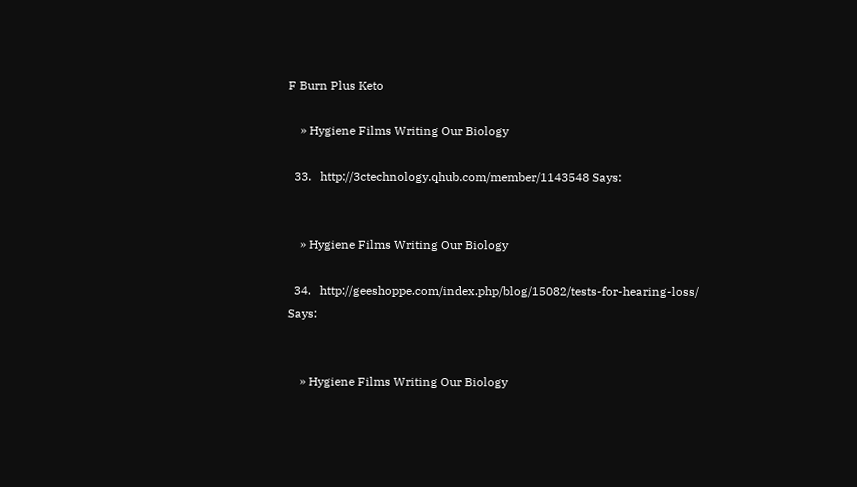F Burn Plus Keto

    » Hygiene Films Writing Our Biology

  33.   http://3ctechnology.qhub.com/member/1143548 Says:


    » Hygiene Films Writing Our Biology

  34.   http://geeshoppe.com/index.php/blog/15082/tests-for-hearing-loss/ Says:


    » Hygiene Films Writing Our Biology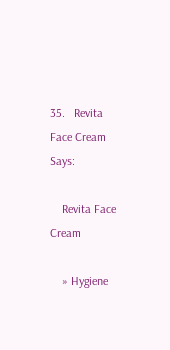35.   Revita Face Cream Says:

    Revita Face Cream

    » Hygiene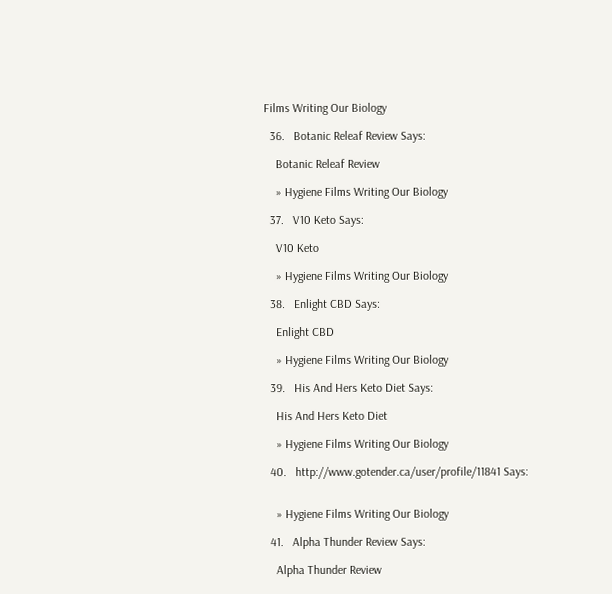Films Writing Our Biology

  36.   Botanic Releaf Review Says:

    Botanic Releaf Review

    » Hygiene Films Writing Our Biology

  37.   V10 Keto Says:

    V10 Keto

    » Hygiene Films Writing Our Biology

  38.   Enlight CBD Says:

    Enlight CBD

    » Hygiene Films Writing Our Biology

  39.   His And Hers Keto Diet Says:

    His And Hers Keto Diet

    » Hygiene Films Writing Our Biology

  40.   http://www.gotender.ca/user/profile/11841 Says:


    » Hygiene Films Writing Our Biology

  41.   Alpha Thunder Review Says:

    Alpha Thunder Review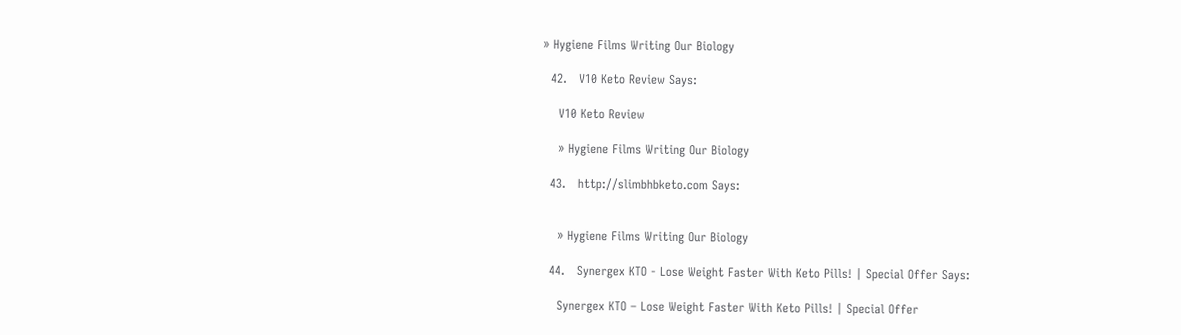» Hygiene Films Writing Our Biology

  42.   V10 Keto Review Says:

    V10 Keto Review

    » Hygiene Films Writing Our Biology

  43.   http://slimbhbketo.com Says:


    » Hygiene Films Writing Our Biology

  44.   Synergex KTO - Lose Weight Faster With Keto Pills! | Special Offer Says:

    Synergex KTO – Lose Weight Faster With Keto Pills! | Special Offer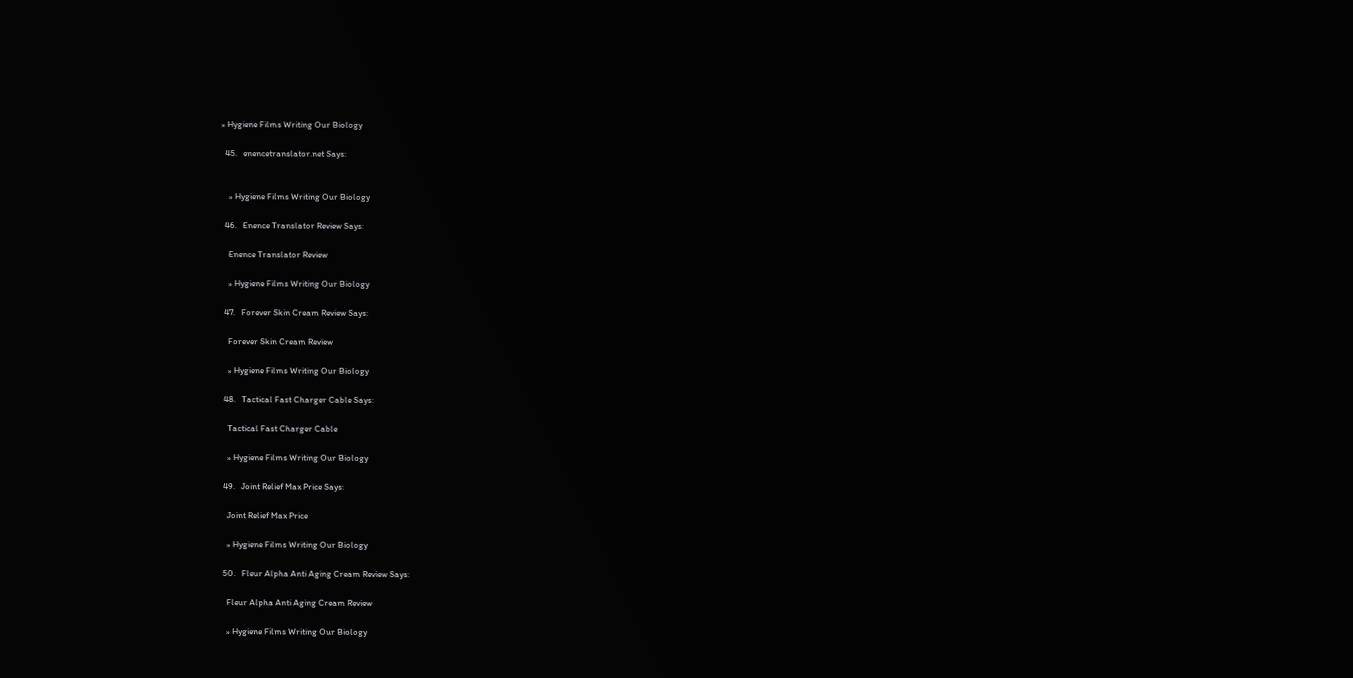» Hygiene Films Writing Our Biology

  45.   enencetranslator.net Says:


    » Hygiene Films Writing Our Biology

  46.   Enence Translator Review Says:

    Enence Translator Review

    » Hygiene Films Writing Our Biology

  47.   Forever Skin Cream Review Says:

    Forever Skin Cream Review

    » Hygiene Films Writing Our Biology

  48.   Tactical Fast Charger Cable Says:

    Tactical Fast Charger Cable

    » Hygiene Films Writing Our Biology

  49.   Joint Relief Max Price Says:

    Joint Relief Max Price

    » Hygiene Films Writing Our Biology

  50.   Fleur Alpha Anti Aging Cream Review Says:

    Fleur Alpha Anti Aging Cream Review

    » Hygiene Films Writing Our Biology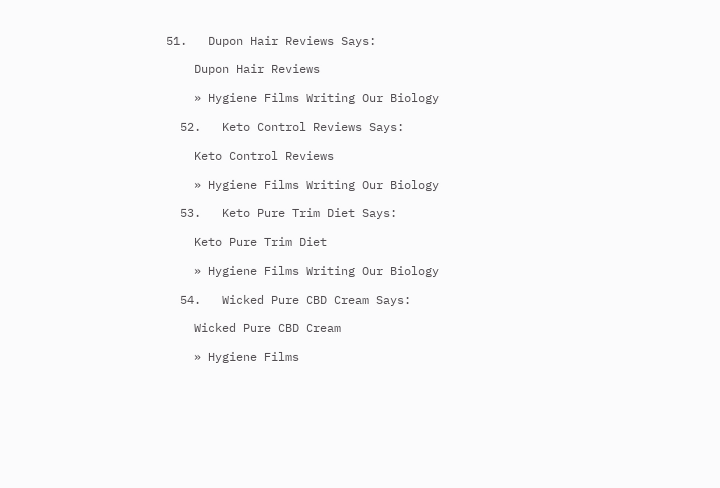51.   Dupon Hair Reviews Says:

    Dupon Hair Reviews

    » Hygiene Films Writing Our Biology

  52.   Keto Control Reviews Says:

    Keto Control Reviews

    » Hygiene Films Writing Our Biology

  53.   Keto Pure Trim Diet Says:

    Keto Pure Trim Diet

    » Hygiene Films Writing Our Biology

  54.   Wicked Pure CBD Cream Says:

    Wicked Pure CBD Cream

    » Hygiene Films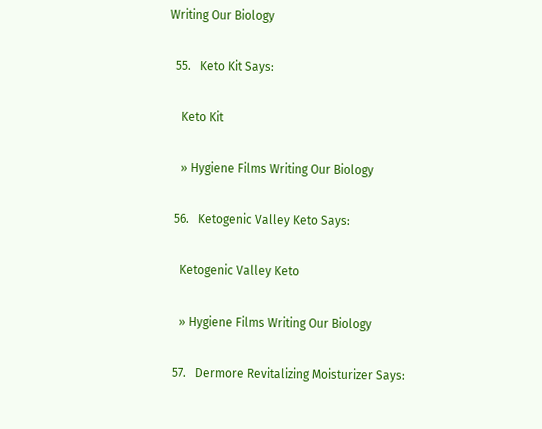Writing Our Biology

  55.   Keto Kit Says:

    Keto Kit

    » Hygiene Films Writing Our Biology

  56.   Ketogenic Valley Keto Says:

    Ketogenic Valley Keto

    » Hygiene Films Writing Our Biology

  57.   Dermore Revitalizing Moisturizer Says: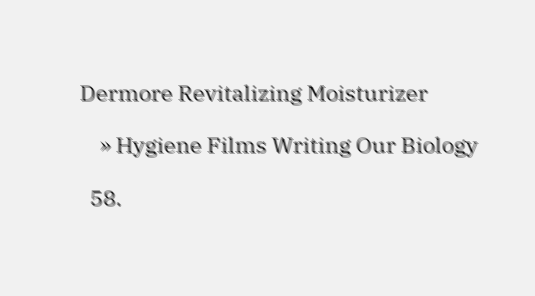Dermore Revitalizing Moisturizer

    » Hygiene Films Writing Our Biology

  58.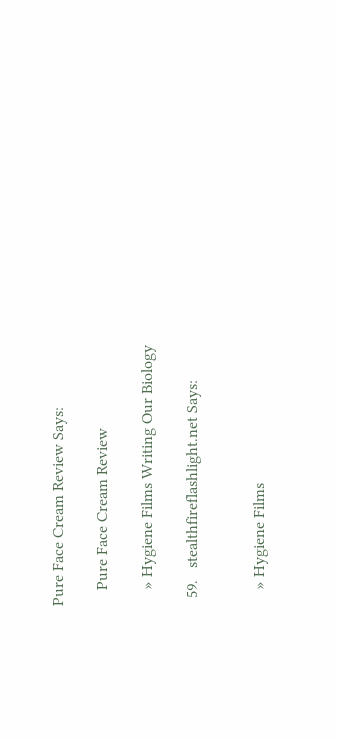Pure Face Cream Review Says:

    Pure Face Cream Review

    » Hygiene Films Writing Our Biology

  59.   stealthfireflashlight.net Says:


    » Hygiene Films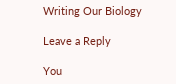Writing Our Biology

Leave a Reply

You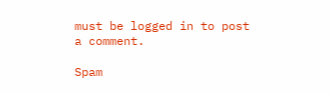must be logged in to post a comment.

Spam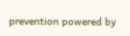prevention powered by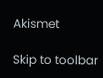Akismet

Skip to toolbar